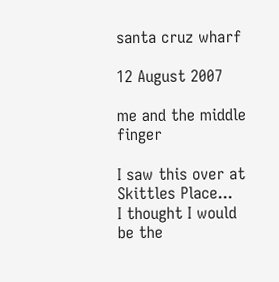santa cruz wharf

12 August 2007

me and the middle finger

I saw this over at Skittles Place...
I thought I would be the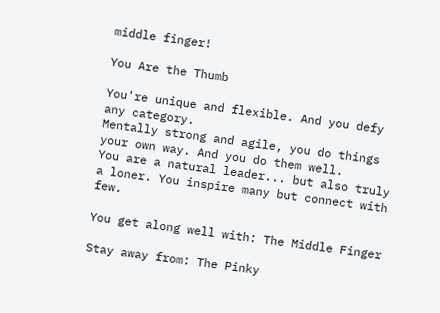middle finger!

You Are the Thumb

You're unique and flexible. And you defy any category.
Mentally strong and agile, you do things your own way. And you do them well.
You are a natural leader... but also truly a loner. You inspire many but connect with few.

You get along well with: The Middle Finger

Stay away from: The Pinky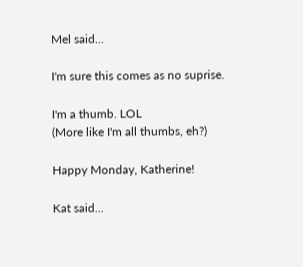Mel said...

I'm sure this comes as no suprise.

I'm a thumb. LOL
(More like I'm all thumbs, eh?)

Happy Monday, Katherine!

Kat said...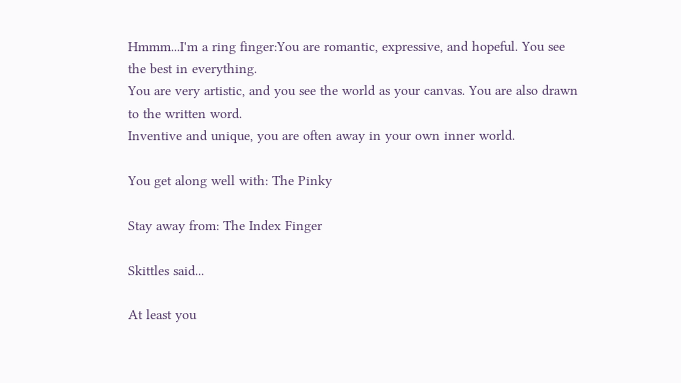Hmmm...I'm a ring finger:You are romantic, expressive, and hopeful. You see the best in everything.
You are very artistic, and you see the world as your canvas. You are also drawn to the written word.
Inventive and unique, you are often away in your own inner world.

You get along well with: The Pinky

Stay away from: The Index Finger

Skittles said...

At least you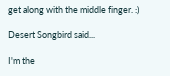get along with the middle finger. :)

Desert Songbird said...

I'm the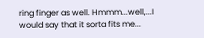ring finger as well. Hmmm...well,...I would say that it sorta fits me...